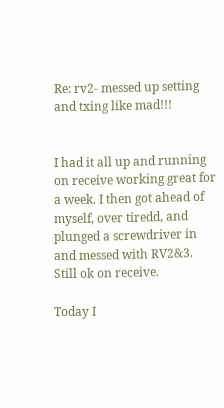Re: rv2- messed up setting and txing like mad!!!


I had it all up and running on receive working great for a week. I then got ahead of myself, over tiredd, and plunged a screwdriver in and messed with RV2&3. Still ok on receive.

Today I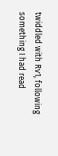twiddled with Rv1, following something I had read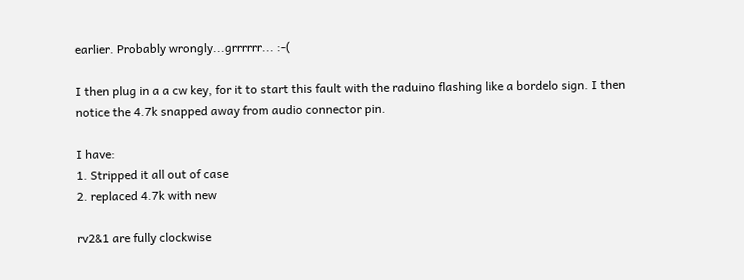earlier. Probably wrongly...grrrrrr... :-(

I then plug in a a cw key, for it to start this fault with the raduino flashing like a bordelo sign. I then notice the 4.7k snapped away from audio connector pin.

I have:
1. Stripped it all out of case
2. replaced 4.7k with new

rv2&1 are fully clockwise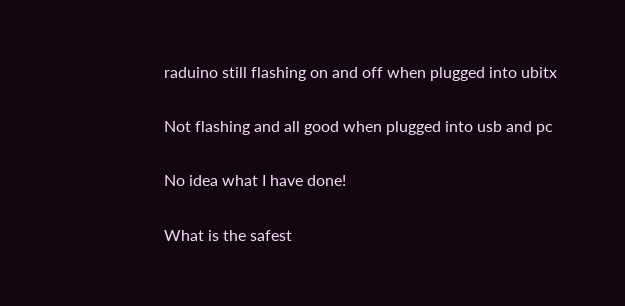raduino still flashing on and off when plugged into ubitx

Not flashing and all good when plugged into usb and pc

No idea what I have done!

What is the safest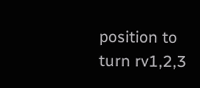position to turn rv1,2,3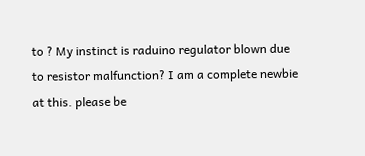to ? My instinct is raduino regulator blown due to resistor malfunction? I am a complete newbie at this. please be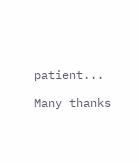patient...

Many thanks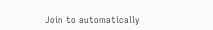Join to automatically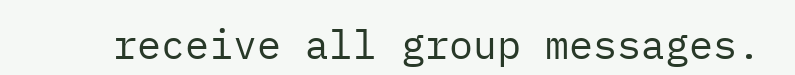receive all group messages.